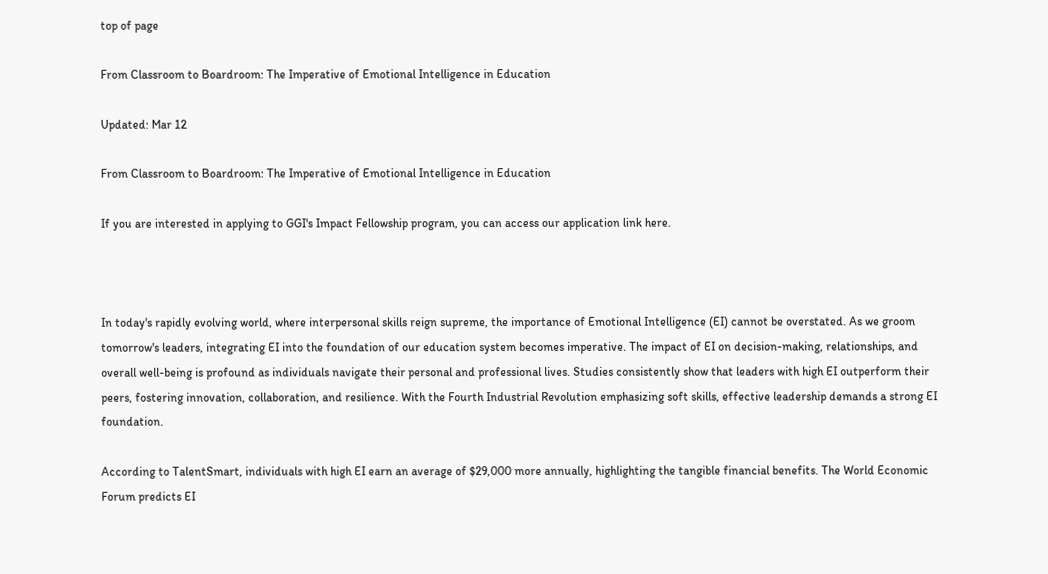top of page

From Classroom to Boardroom: The Imperative of Emotional Intelligence in Education

Updated: Mar 12

From Classroom to Boardroom: The Imperative of Emotional Intelligence in Education

If you are interested in applying to GGI's Impact Fellowship program, you can access our application link here.



In today's rapidly evolving world, where interpersonal skills reign supreme, the importance of Emotional Intelligence (EI) cannot be overstated. As we groom tomorrow's leaders, integrating EI into the foundation of our education system becomes imperative. The impact of EI on decision-making, relationships, and overall well-being is profound as individuals navigate their personal and professional lives. Studies consistently show that leaders with high EI outperform their peers, fostering innovation, collaboration, and resilience. With the Fourth Industrial Revolution emphasizing soft skills, effective leadership demands a strong EI foundation.

According to TalentSmart, individuals with high EI earn an average of $29,000 more annually, highlighting the tangible financial benefits. The World Economic Forum predicts EI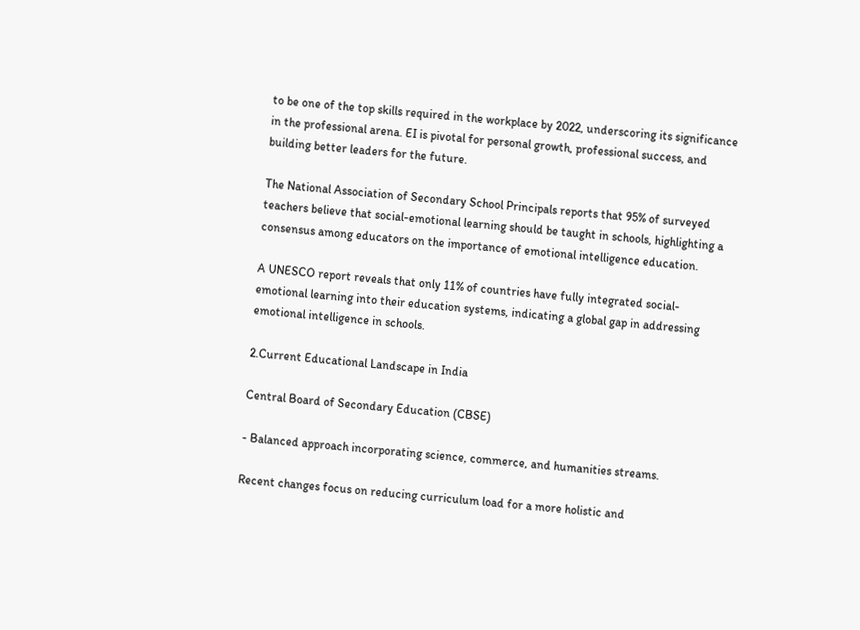to be one of the top skills required in the workplace by 2022, underscoring its significance in the professional arena. EI is pivotal for personal growth, professional success, and building better leaders for the future.

The National Association of Secondary School Principals reports that 95% of surveyed teachers believe that social-emotional learning should be taught in schools, highlighting a consensus among educators on the importance of emotional intelligence education.

A UNESCO report reveals that only 11% of countries have fully integrated social-emotional learning into their education systems, indicating a global gap in addressing emotional intelligence in schools.

2.Current Educational Landscape in India

Central Board of Secondary Education (CBSE)

- Balanced approach incorporating science, commerce, and humanities streams.

Recent changes focus on reducing curriculum load for a more holistic and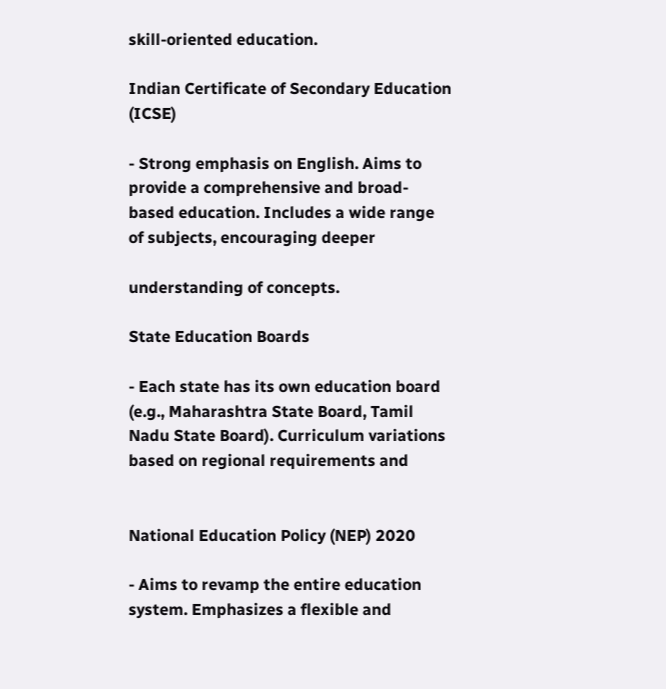skill-oriented education.

Indian Certificate of Secondary Education (ICSE)

- Strong emphasis on English. Aims to provide a comprehensive and broad- based education. Includes a wide range of subjects, encouraging deeper

understanding of concepts.

State Education Boards

- Each state has its own education board (e.g., Maharashtra State Board, Tamil Nadu State Board). Curriculum variations based on regional requirements and


National Education Policy (NEP) 2020

- Aims to revamp the entire education system. Emphasizes a flexible and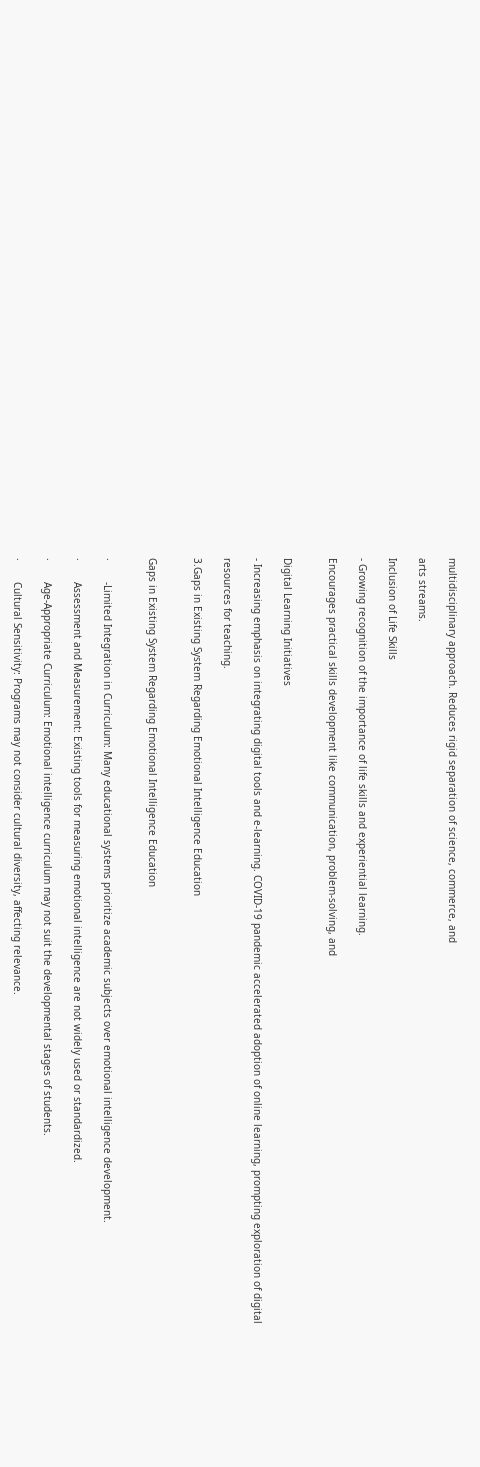multidisciplinary approach. Reduces rigid separation of science, commerce, and

arts streams.

Inclusion of Life Skills

- Growing recognition of the importance of life skills and experiential learning.

Encourages practical skills development like communication, problem-solving, and


Digital Learning Initiatives

- Increasing emphasis on integrating digital tools and e-learning. COVID-19 pandemic accelerated adoption of online learning, prompting exploration of digital

resources for teaching.

3.Gaps in Existing System Regarding Emotional Intelligence Education


Gaps in Existing System Regarding Emotional Intelligence Education


·       -Limited Integration in Curriculum: Many educational systems prioritize academic subjects over emotional intelligence development.

·       Assessment and Measurement: Existing tools for measuring emotional intelligence are not widely used or standardized.

·       Age-Appropriate Curriculum: Emotional intelligence curriculum may not suit the developmental stages of students.

·       Cultural Sensitivity: Programs may not consider cultural diversity, affecting relevance.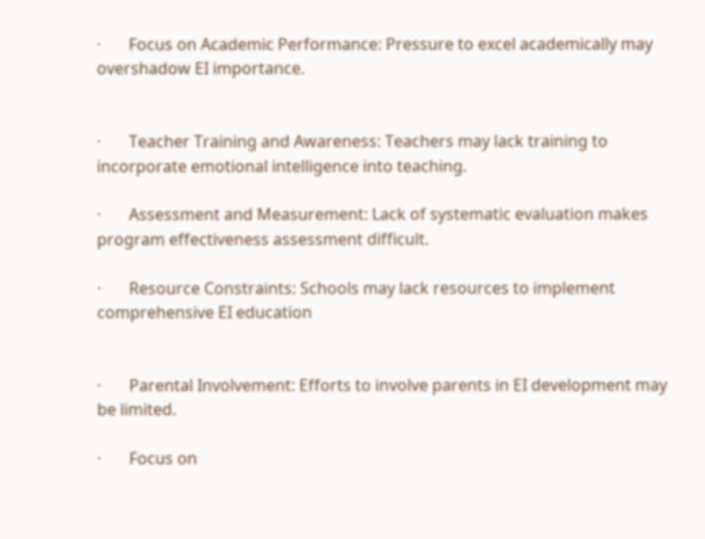·       Focus on Academic Performance: Pressure to excel academically may overshadow EI importance.


·       Teacher Training and Awareness: Teachers may lack training to incorporate emotional intelligence into teaching.

·       Assessment and Measurement: Lack of systematic evaluation makes program effectiveness assessment difficult.

·       Resource Constraints: Schools may lack resources to implement comprehensive EI education


·       Parental Involvement: Efforts to involve parents in EI development may be limited.

·       Focus on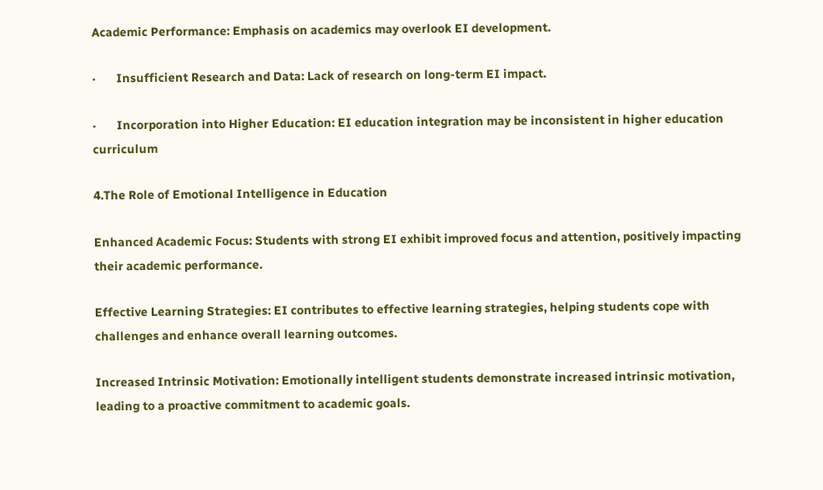Academic Performance: Emphasis on academics may overlook EI development.

·       Insufficient Research and Data: Lack of research on long-term EI impact.

·       Incorporation into Higher Education: EI education integration may be inconsistent in higher education curriculum

4.The Role of Emotional Intelligence in Education

Enhanced Academic Focus: Students with strong EI exhibit improved focus and attention, positively impacting their academic performance.

Effective Learning Strategies: EI contributes to effective learning strategies, helping students cope with challenges and enhance overall learning outcomes.

Increased Intrinsic Motivation: Emotionally intelligent students demonstrate increased intrinsic motivation, leading to a proactive commitment to academic goals.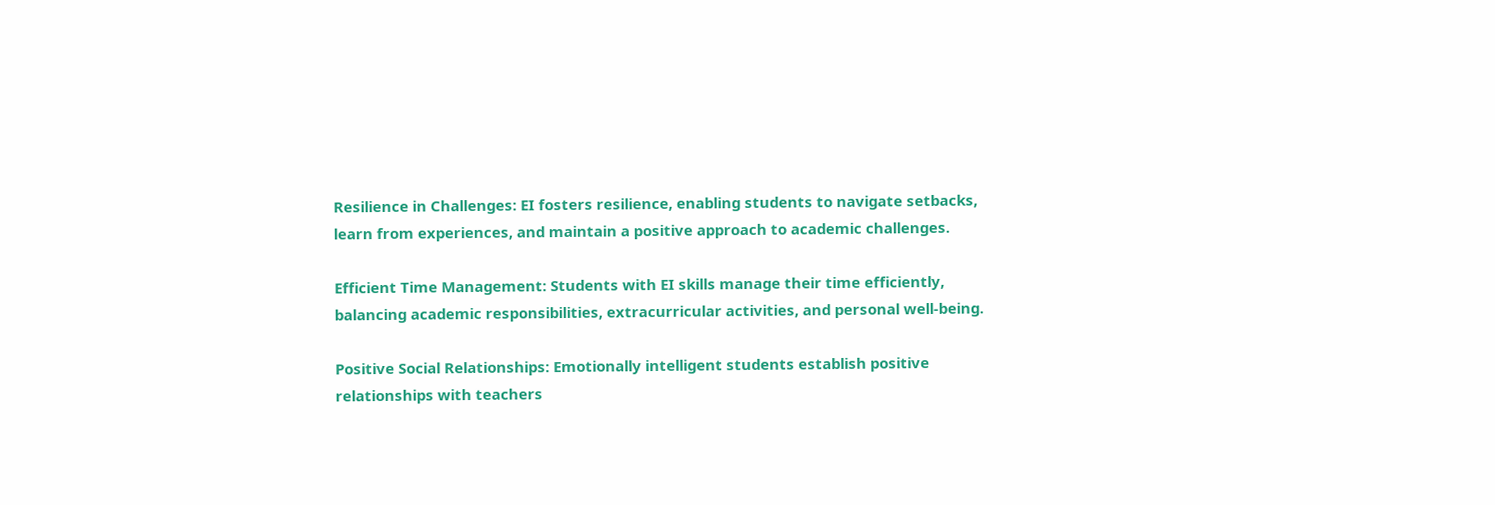Resilience in Challenges: EI fosters resilience, enabling students to navigate setbacks, learn from experiences, and maintain a positive approach to academic challenges.

Efficient Time Management: Students with EI skills manage their time efficiently, balancing academic responsibilities, extracurricular activities, and personal well-being.

Positive Social Relationships: Emotionally intelligent students establish positive relationships with teachers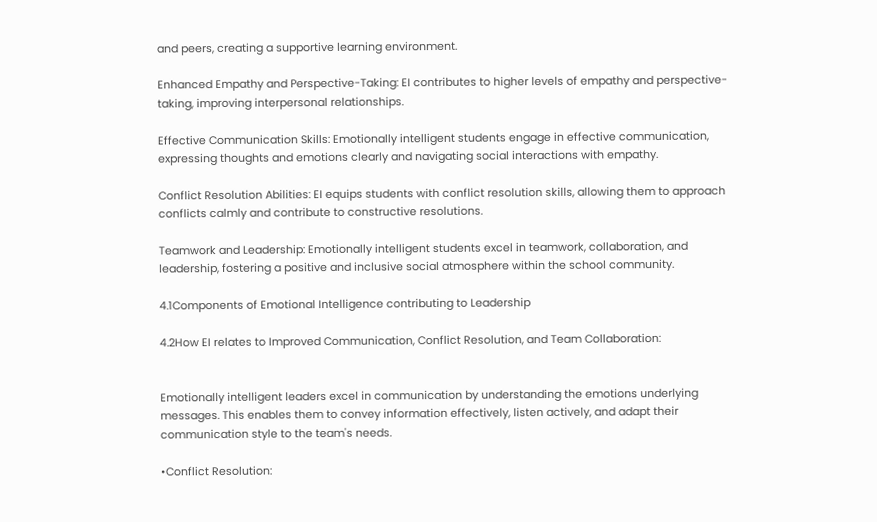and peers, creating a supportive learning environment.

Enhanced Empathy and Perspective-Taking: EI contributes to higher levels of empathy and perspective-taking, improving interpersonal relationships.

Effective Communication Skills: Emotionally intelligent students engage in effective communication, expressing thoughts and emotions clearly and navigating social interactions with empathy.

Conflict Resolution Abilities: EI equips students with conflict resolution skills, allowing them to approach conflicts calmly and contribute to constructive resolutions.

Teamwork and Leadership: Emotionally intelligent students excel in teamwork, collaboration, and leadership, fostering a positive and inclusive social atmosphere within the school community.

4.1Components of Emotional Intelligence contributing to Leadership

4.2How EI relates to Improved Communication, Conflict Resolution, and Team Collaboration:


Emotionally intelligent leaders excel in communication by understanding the emotions underlying messages. This enables them to convey information effectively, listen actively, and adapt their communication style to the team's needs.

•Conflict Resolution: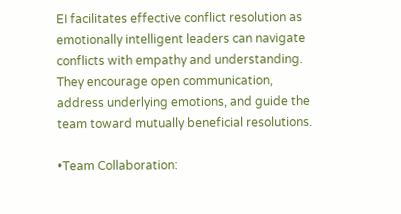EI facilitates effective conflict resolution as emotionally intelligent leaders can navigate conflicts with empathy and understanding. They encourage open communication, address underlying emotions, and guide the team toward mutually beneficial resolutions.

•Team Collaboration: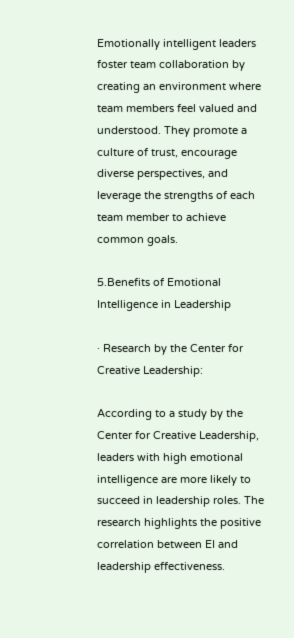Emotionally intelligent leaders foster team collaboration by creating an environment where team members feel valued and understood. They promote a culture of trust, encourage diverse perspectives, and leverage the strengths of each team member to achieve common goals.

5.Benefits of Emotional Intelligence in Leadership

· Research by the Center for Creative Leadership:

According to a study by the Center for Creative Leadership, leaders with high emotional intelligence are more likely to succeed in leadership roles. The research highlights the positive correlation between EI and leadership effectiveness.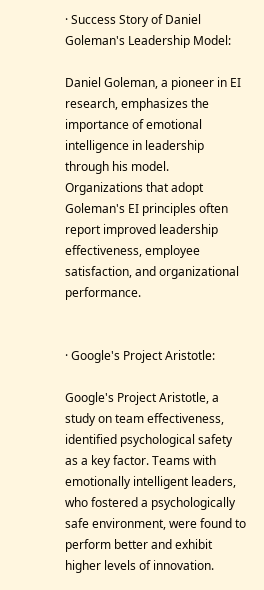· Success Story of Daniel Goleman's Leadership Model:

Daniel Goleman, a pioneer in EI research, emphasizes the importance of emotional intelligence in leadership through his model. Organizations that adopt Goleman's EI principles often report improved leadership effectiveness, employee satisfaction, and organizational performance.


· Google's Project Aristotle:

Google's Project Aristotle, a study on team effectiveness, identified psychological safety as a key factor. Teams with emotionally intelligent leaders, who fostered a psychologically safe environment, were found to perform better and exhibit higher levels of innovation.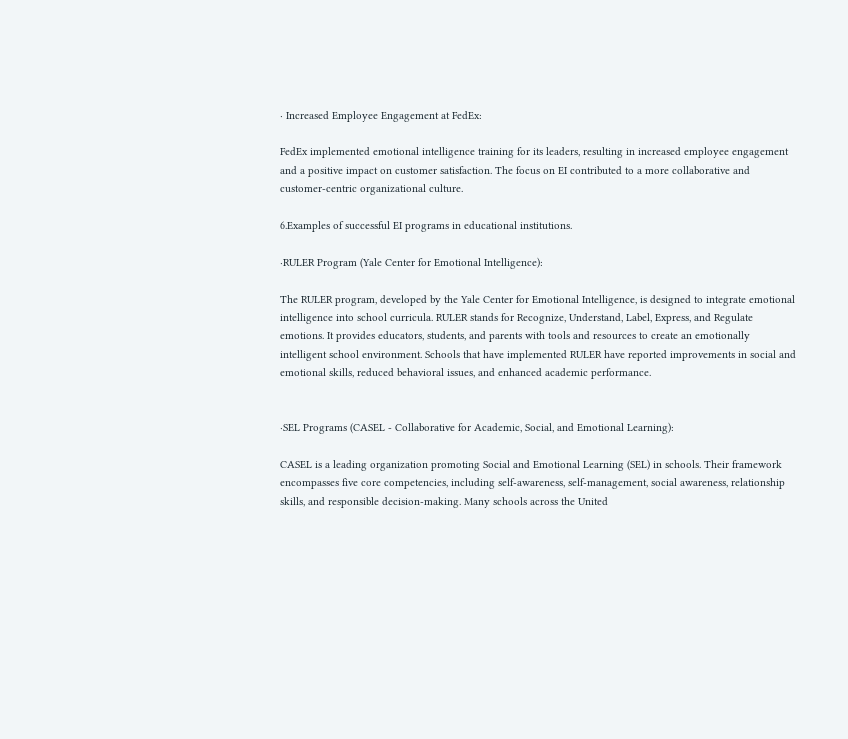· Increased Employee Engagement at FedEx:

FedEx implemented emotional intelligence training for its leaders, resulting in increased employee engagement and a positive impact on customer satisfaction. The focus on EI contributed to a more collaborative and customer-centric organizational culture.

6.Examples of successful EI programs in educational institutions.

·RULER Program (Yale Center for Emotional Intelligence):

The RULER program, developed by the Yale Center for Emotional Intelligence, is designed to integrate emotional intelligence into school curricula. RULER stands for Recognize, Understand, Label, Express, and Regulate emotions. It provides educators, students, and parents with tools and resources to create an emotionally intelligent school environment. Schools that have implemented RULER have reported improvements in social and emotional skills, reduced behavioral issues, and enhanced academic performance.


·SEL Programs (CASEL - Collaborative for Academic, Social, and Emotional Learning):

CASEL is a leading organization promoting Social and Emotional Learning (SEL) in schools. Their framework encompasses five core competencies, including self-awareness, self-management, social awareness, relationship skills, and responsible decision-making. Many schools across the United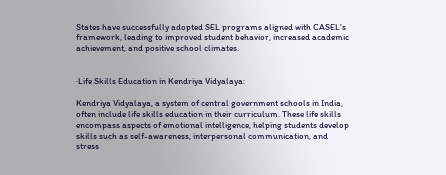States have successfully adopted SEL programs aligned with CASEL's framework, leading to improved student behavior, increased academic achievement, and positive school climates.


·Life Skills Education in Kendriya Vidyalaya:

Kendriya Vidyalaya, a system of central government schools in India, often include life skills education in their curriculum. These life skills encompass aspects of emotional intelligence, helping students develop skills such as self-awareness, interpersonal communication, and stress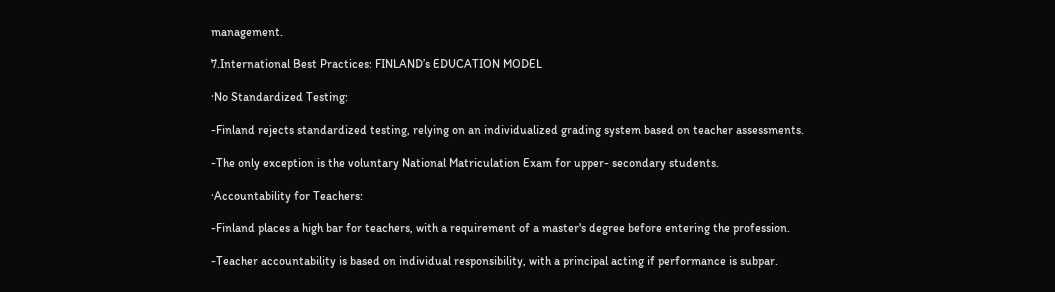management.

7.International Best Practices: FINLAND’s EDUCATION MODEL

·No Standardized Testing:

-Finland rejects standardized testing, relying on an individualized grading system based on teacher assessments.

-The only exception is the voluntary National Matriculation Exam for upper- secondary students.

·Accountability for Teachers:

-Finland places a high bar for teachers, with a requirement of a master's degree before entering the profession.

-Teacher accountability is based on individual responsibility, with a principal acting if performance is subpar.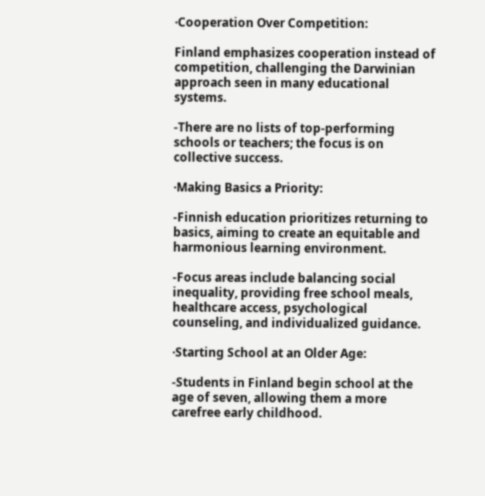·Cooperation Over Competition:

Finland emphasizes cooperation instead of competition, challenging the Darwinian approach seen in many educational systems.

-There are no lists of top-performing schools or teachers; the focus is on collective success.

·Making Basics a Priority:

-Finnish education prioritizes returning to basics, aiming to create an equitable and harmonious learning environment.

-Focus areas include balancing social inequality, providing free school meals, healthcare access, psychological counseling, and individualized guidance.

·Starting School at an Older Age:

-Students in Finland begin school at the age of seven, allowing them a more carefree early childhood.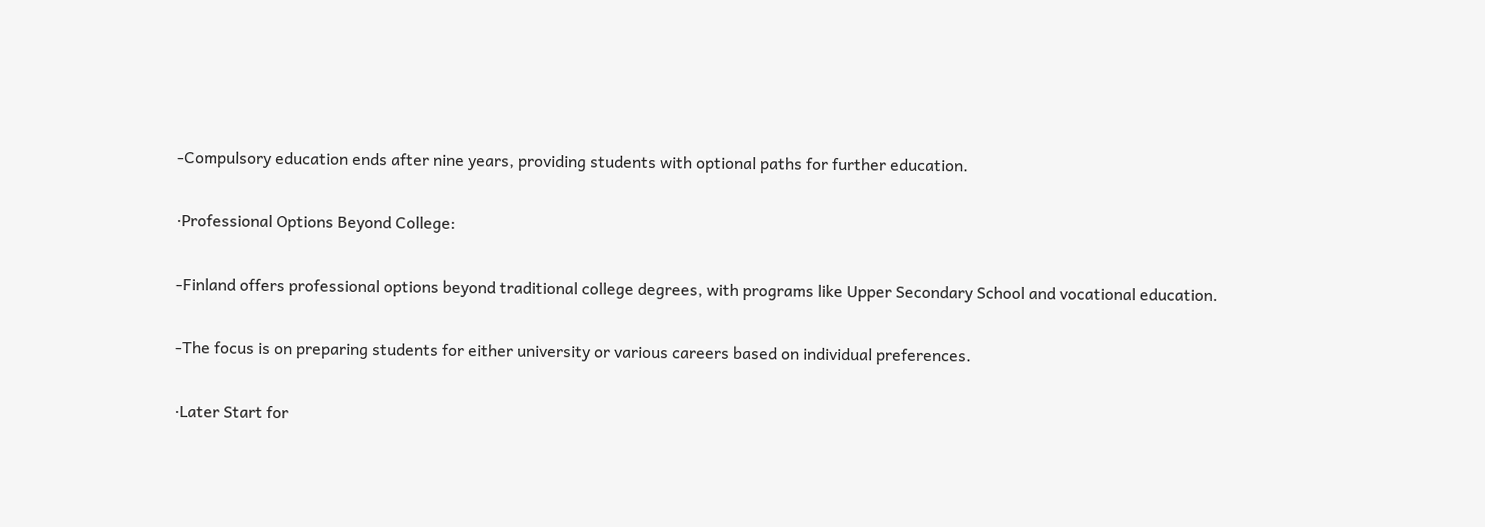-Compulsory education ends after nine years, providing students with optional paths for further education.

·Professional Options Beyond College:

-Finland offers professional options beyond traditional college degrees, with programs like Upper Secondary School and vocational education.

-The focus is on preparing students for either university or various careers based on individual preferences.

·Later Start for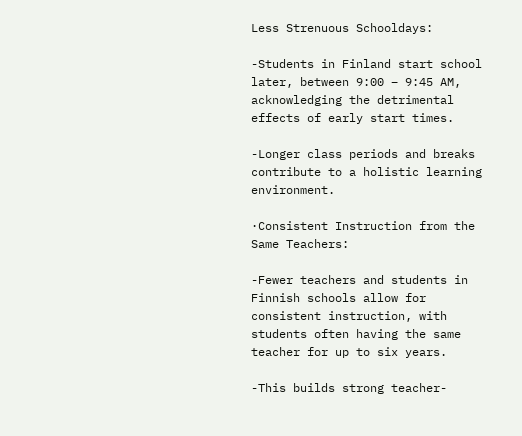Less Strenuous Schooldays:

-Students in Finland start school later, between 9:00 – 9:45 AM, acknowledging the detrimental effects of early start times.

-Longer class periods and breaks contribute to a holistic learning environment.

·Consistent Instruction from the Same Teachers:

-Fewer teachers and students in Finnish schools allow for consistent instruction, with students often having the same teacher for up to six years.

-This builds strong teacher-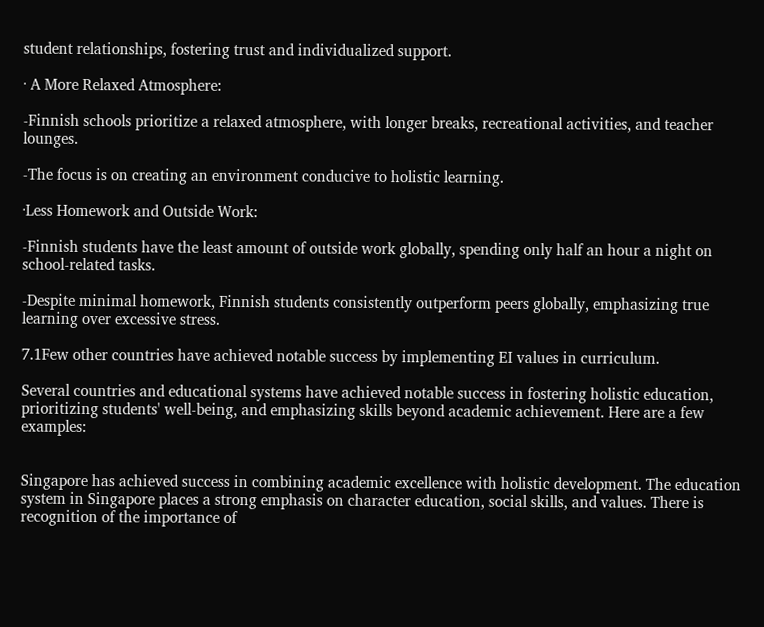student relationships, fostering trust and individualized support.

· A More Relaxed Atmosphere:

-Finnish schools prioritize a relaxed atmosphere, with longer breaks, recreational activities, and teacher lounges.

-The focus is on creating an environment conducive to holistic learning.

·Less Homework and Outside Work:

-Finnish students have the least amount of outside work globally, spending only half an hour a night on school-related tasks.

-Despite minimal homework, Finnish students consistently outperform peers globally, emphasizing true learning over excessive stress.

7.1Few other countries have achieved notable success by implementing EI values in curriculum.

Several countries and educational systems have achieved notable success in fostering holistic education, prioritizing students' well-being, and emphasizing skills beyond academic achievement. Here are a few examples:


Singapore has achieved success in combining academic excellence with holistic development. The education system in Singapore places a strong emphasis on character education, social skills, and values. There is recognition of the importance of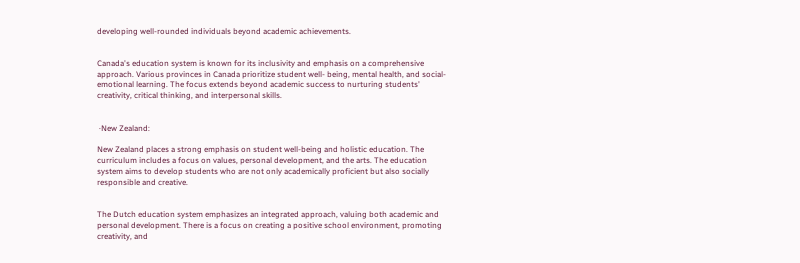developing well-rounded individuals beyond academic achievements.


Canada's education system is known for its inclusivity and emphasis on a comprehensive approach. Various provinces in Canada prioritize student well- being, mental health, and social-emotional learning. The focus extends beyond academic success to nurturing students' creativity, critical thinking, and interpersonal skills.


 ·New Zealand:

New Zealand places a strong emphasis on student well-being and holistic education. The curriculum includes a focus on values, personal development, and the arts. The education system aims to develop students who are not only academically proficient but also socially responsible and creative.


The Dutch education system emphasizes an integrated approach, valuing both academic and personal development. There is a focus on creating a positive school environment, promoting creativity, and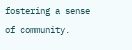fostering a sense of community.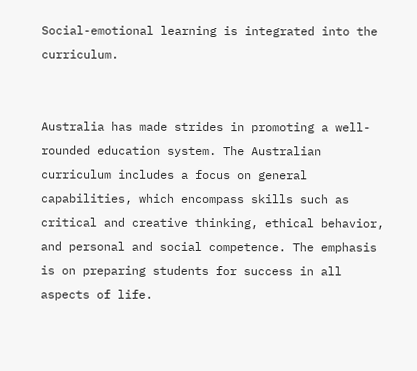Social-emotional learning is integrated into the curriculum.


Australia has made strides in promoting a well-rounded education system. The Australian curriculum includes a focus on general capabilities, which encompass skills such as critical and creative thinking, ethical behavior, and personal and social competence. The emphasis is on preparing students for success in all aspects of life.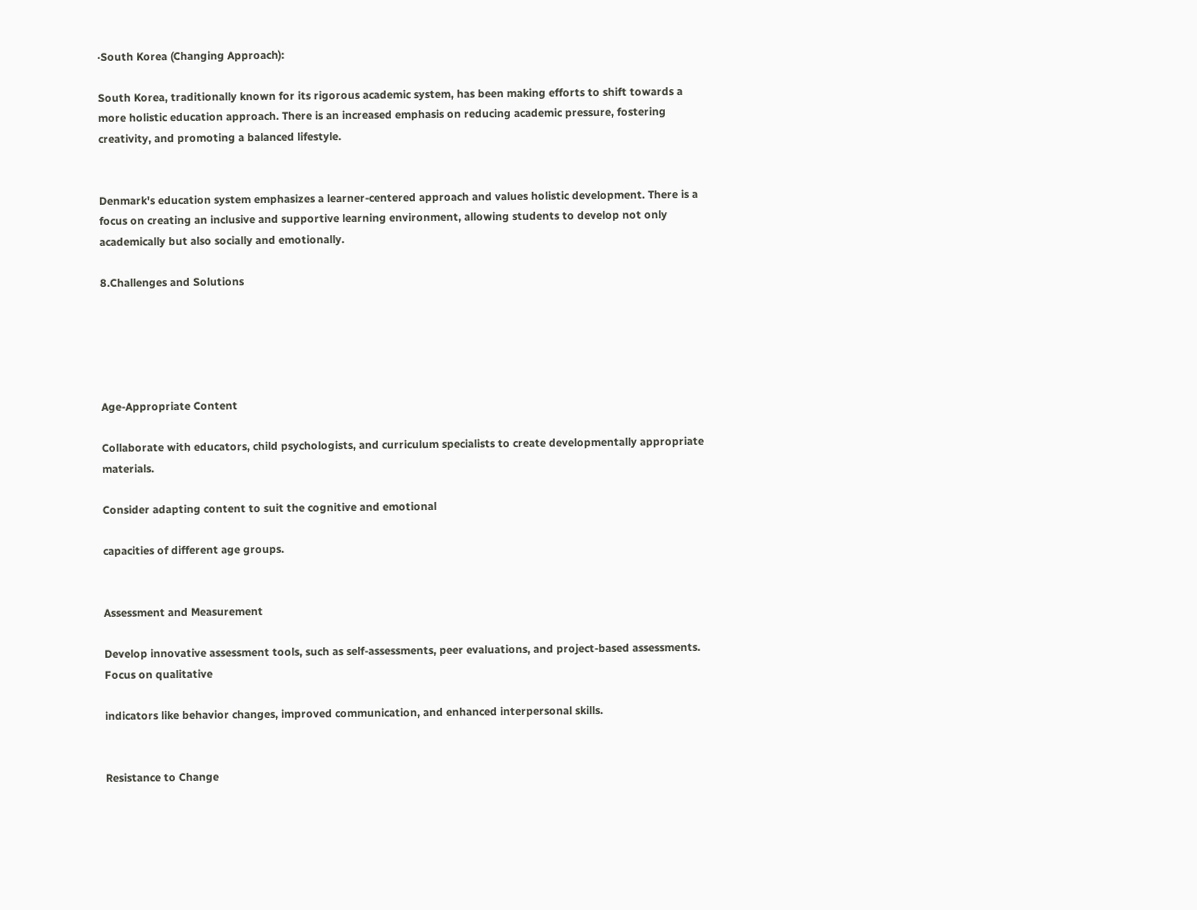·South Korea (Changing Approach):

South Korea, traditionally known for its rigorous academic system, has been making efforts to shift towards a more holistic education approach. There is an increased emphasis on reducing academic pressure, fostering creativity, and promoting a balanced lifestyle.


Denmark's education system emphasizes a learner-centered approach and values holistic development. There is a focus on creating an inclusive and supportive learning environment, allowing students to develop not only academically but also socially and emotionally.

8.Challenges and Solutions





Age-Appropriate Content

Collaborate with educators, child psychologists, and curriculum specialists to create developmentally appropriate materials.

Consider adapting content to suit the cognitive and emotional

capacities of different age groups.


Assessment and Measurement

Develop innovative assessment tools, such as self-assessments, peer evaluations, and project-based assessments. Focus on qualitative

indicators like behavior changes, improved communication, and enhanced interpersonal skills.


Resistance to Change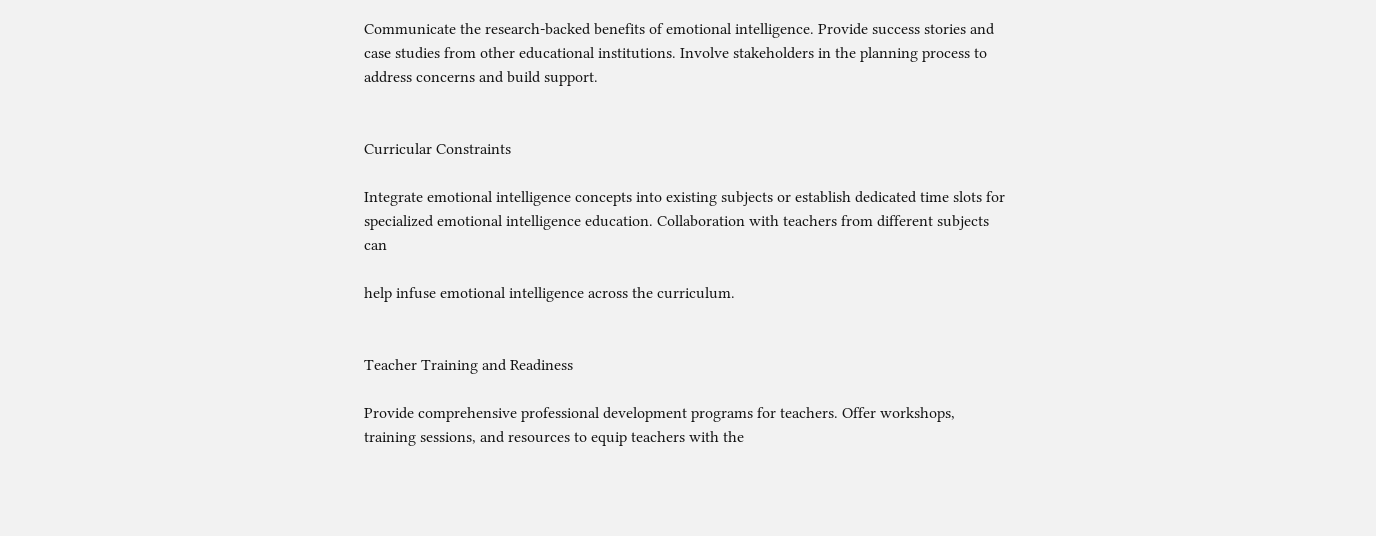Communicate the research-backed benefits of emotional intelligence. Provide success stories and case studies from other educational institutions. Involve stakeholders in the planning process to address concerns and build support.


Curricular Constraints

Integrate emotional intelligence concepts into existing subjects or establish dedicated time slots for specialized emotional intelligence education. Collaboration with teachers from different subjects can

help infuse emotional intelligence across the curriculum.


Teacher Training and Readiness

Provide comprehensive professional development programs for teachers. Offer workshops, training sessions, and resources to equip teachers with the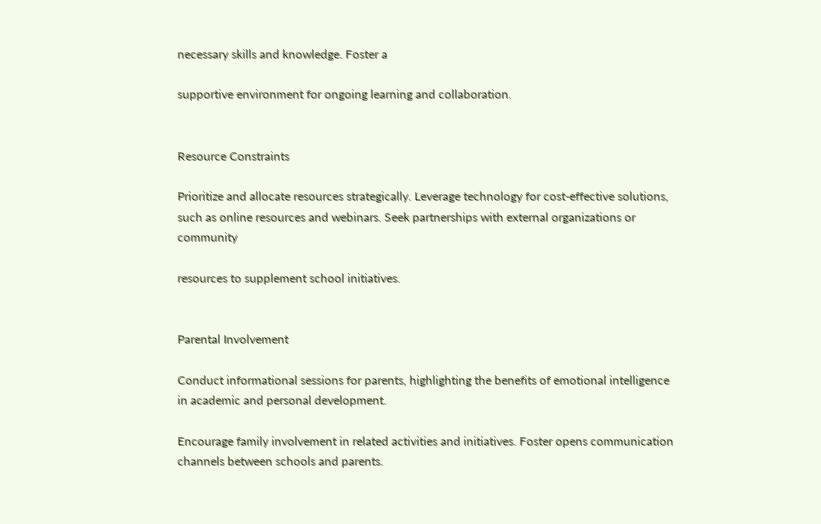necessary skills and knowledge. Foster a

supportive environment for ongoing learning and collaboration.


Resource Constraints

Prioritize and allocate resources strategically. Leverage technology for cost-effective solutions, such as online resources and webinars. Seek partnerships with external organizations or community

resources to supplement school initiatives.


Parental Involvement

Conduct informational sessions for parents, highlighting the benefits of emotional intelligence in academic and personal development.

Encourage family involvement in related activities and initiatives. Foster opens communication channels between schools and parents.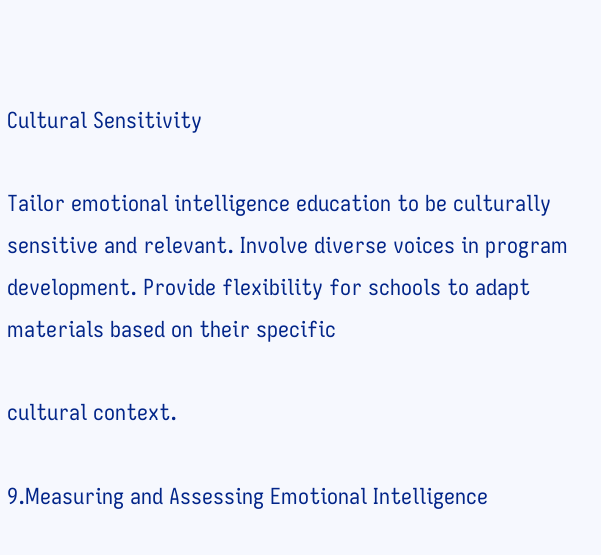Cultural Sensitivity

Tailor emotional intelligence education to be culturally sensitive and relevant. Involve diverse voices in program development. Provide flexibility for schools to adapt materials based on their specific

cultural context.

9.Measuring and Assessing Emotional Intelligence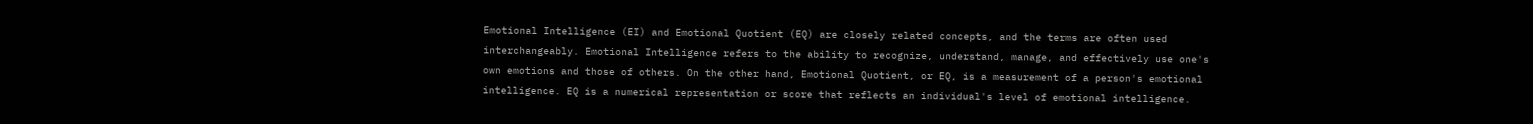Emotional Intelligence (EI) and Emotional Quotient (EQ) are closely related concepts, and the terms are often used interchangeably. Emotional Intelligence refers to the ability to recognize, understand, manage, and effectively use one's own emotions and those of others. On the other hand, Emotional Quotient, or EQ, is a measurement of a person's emotional intelligence. EQ is a numerical representation or score that reflects an individual's level of emotional intelligence.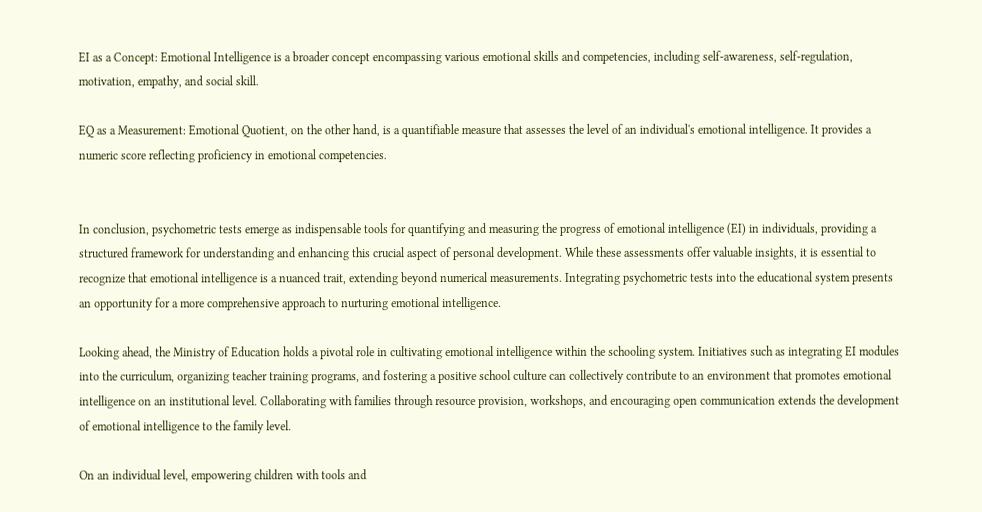EI as a Concept: Emotional Intelligence is a broader concept encompassing various emotional skills and competencies, including self-awareness, self-regulation, motivation, empathy, and social skill.

EQ as a Measurement: Emotional Quotient, on the other hand, is a quantifiable measure that assesses the level of an individual's emotional intelligence. It provides a numeric score reflecting proficiency in emotional competencies.


In conclusion, psychometric tests emerge as indispensable tools for quantifying and measuring the progress of emotional intelligence (EI) in individuals, providing a structured framework for understanding and enhancing this crucial aspect of personal development. While these assessments offer valuable insights, it is essential to recognize that emotional intelligence is a nuanced trait, extending beyond numerical measurements. Integrating psychometric tests into the educational system presents an opportunity for a more comprehensive approach to nurturing emotional intelligence.

Looking ahead, the Ministry of Education holds a pivotal role in cultivating emotional intelligence within the schooling system. Initiatives such as integrating EI modules into the curriculum, organizing teacher training programs, and fostering a positive school culture can collectively contribute to an environment that promotes emotional intelligence on an institutional level. Collaborating with families through resource provision, workshops, and encouraging open communication extends the development of emotional intelligence to the family level.

On an individual level, empowering children with tools and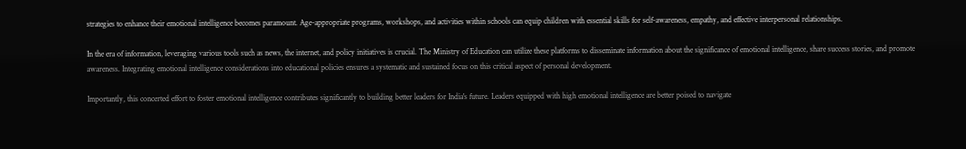strategies to enhance their emotional intelligence becomes paramount. Age-appropriate programs, workshops, and activities within schools can equip children with essential skills for self-awareness, empathy, and effective interpersonal relationships.

In the era of information, leveraging various tools such as news, the internet, and policy initiatives is crucial. The Ministry of Education can utilize these platforms to disseminate information about the significance of emotional intelligence, share success stories, and promote awareness. Integrating emotional intelligence considerations into educational policies ensures a systematic and sustained focus on this critical aspect of personal development.

Importantly, this concerted effort to foster emotional intelligence contributes significantly to building better leaders for India's future. Leaders equipped with high emotional intelligence are better poised to navigate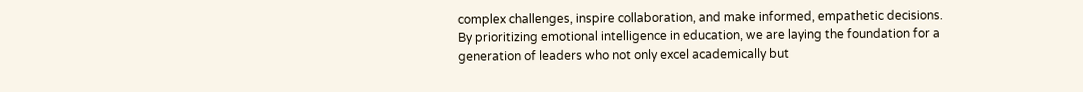complex challenges, inspire collaboration, and make informed, empathetic decisions. By prioritizing emotional intelligence in education, we are laying the foundation for a generation of leaders who not only excel academically but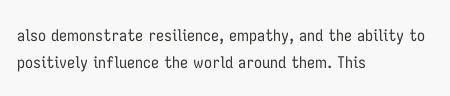also demonstrate resilience, empathy, and the ability to positively influence the world around them. This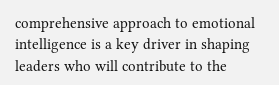comprehensive approach to emotional intelligence is a key driver in shaping leaders who will contribute to the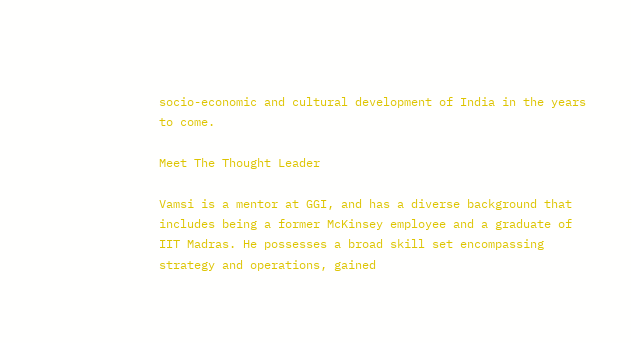socio-economic and cultural development of India in the years to come.

Meet The Thought Leader

Vamsi is a mentor at GGI, and has a diverse background that includes being a former McKinsey employee and a graduate of IIT Madras. He possesses a broad skill set encompassing strategy and operations, gained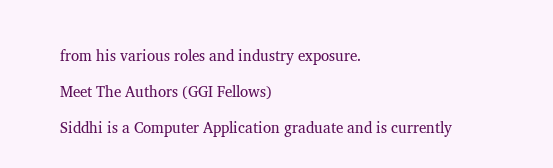from his various roles and industry exposure.

Meet The Authors (GGI Fellows)

Siddhi is a Computer Application graduate and is currently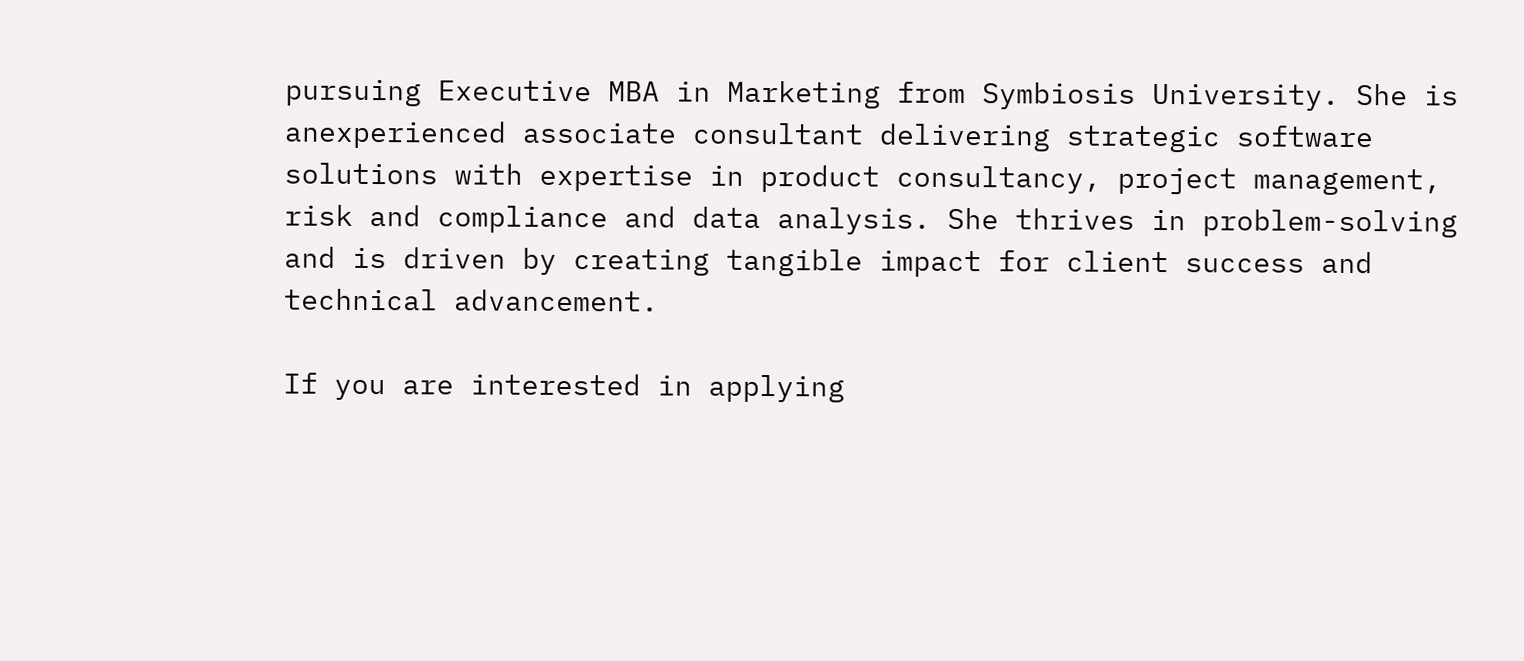pursuing Executive MBA in Marketing from Symbiosis University. She is anexperienced associate consultant delivering strategic software solutions with expertise in product consultancy, project management, risk and compliance and data analysis. She thrives in problem-solving and is driven by creating tangible impact for client success and technical advancement.

If you are interested in applying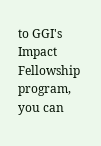to GGI's Impact Fellowship program, you can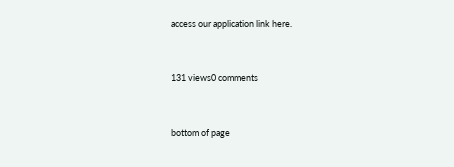access our application link here.


131 views0 comments


bottom of page